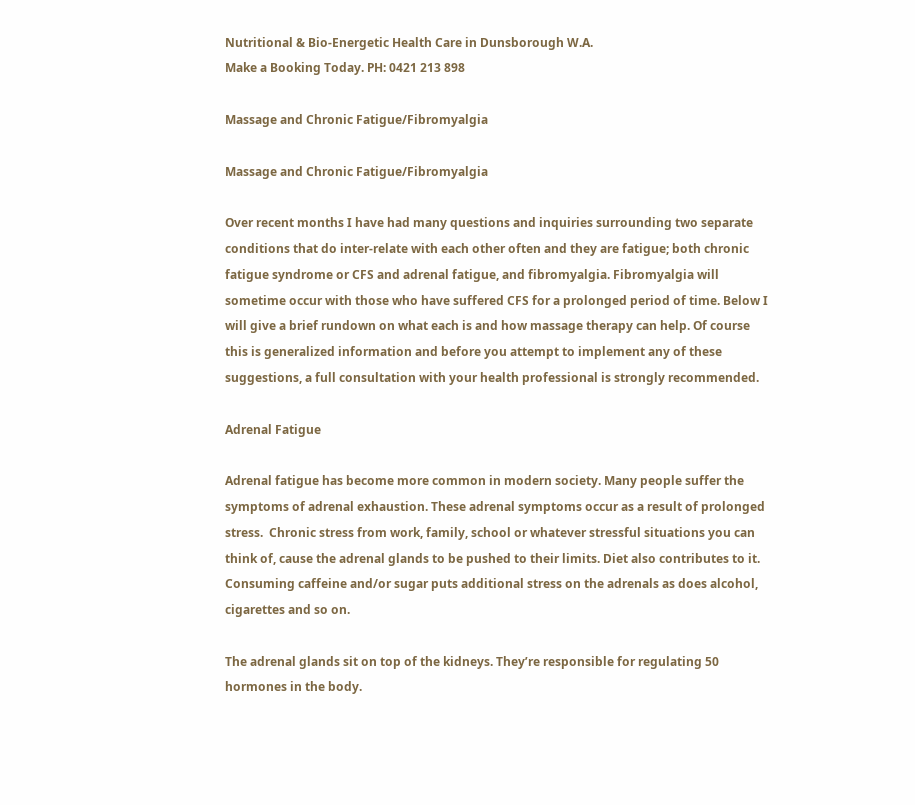Nutritional & Bio-Energetic Health Care in Dunsborough W.A.
Make a Booking Today. PH: 0421 213 898

Massage and Chronic Fatigue/Fibromyalgia

Massage and Chronic Fatigue/Fibromyalgia

Over recent months I have had many questions and inquiries surrounding two separate conditions that do inter-relate with each other often and they are fatigue; both chronic fatigue syndrome or CFS and adrenal fatigue, and fibromyalgia. Fibromyalgia will sometime occur with those who have suffered CFS for a prolonged period of time. Below I will give a brief rundown on what each is and how massage therapy can help. Of course this is generalized information and before you attempt to implement any of these suggestions, a full consultation with your health professional is strongly recommended.

Adrenal Fatigue

Adrenal fatigue has become more common in modern society. Many people suffer the symptoms of adrenal exhaustion. These adrenal symptoms occur as a result of prolonged stress.  Chronic stress from work, family, school or whatever stressful situations you can think of, cause the adrenal glands to be pushed to their limits. Diet also contributes to it. Consuming caffeine and/or sugar puts additional stress on the adrenals as does alcohol, cigarettes and so on.

The adrenal glands sit on top of the kidneys. They’re responsible for regulating 50 hormones in the body.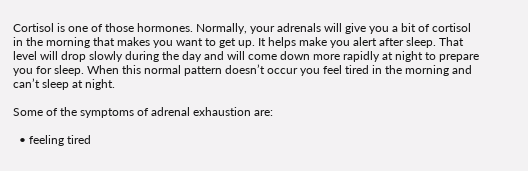Cortisol is one of those hormones. Normally, your adrenals will give you a bit of cortisol in the morning that makes you want to get up. It helps make you alert after sleep. That level will drop slowly during the day and will come down more rapidly at night to prepare you for sleep. When this normal pattern doesn’t occur you feel tired in the morning and can’t sleep at night.

Some of the symptoms of adrenal exhaustion are:

  • feeling tired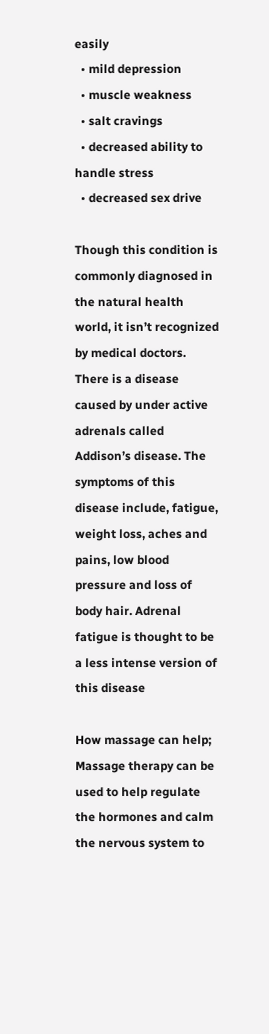easily
  • mild depression
  • muscle weakness
  • salt cravings
  • decreased ability to handle stress
  • decreased sex drive

Though this condition is commonly diagnosed in the natural health world, it isn’t recognized by medical doctors. There is a disease caused by under active adrenals called Addison’s disease. The symptoms of this disease include, fatigue, weight loss, aches and pains, low blood pressure and loss of body hair. Adrenal fatigue is thought to be a less intense version of this disease

How massage can help; Massage therapy can be used to help regulate the hormones and calm the nervous system to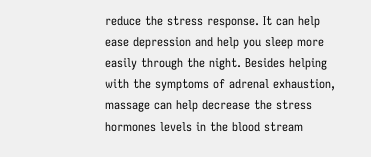reduce the stress response. It can help ease depression and help you sleep more easily through the night. Besides helping with the symptoms of adrenal exhaustion, massage can help decrease the stress hormones levels in the blood stream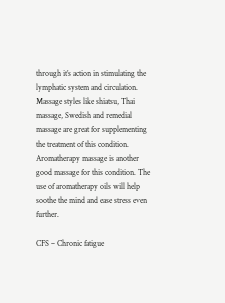through it’s action in stimulating the lymphatic system and circulation. Massage styles like shiatsu, Thai massage, Swedish and remedial massage are great for supplementing the treatment of this condition. Aromatherapy massage is another good massage for this condition. The use of aromatherapy oils will help soothe the mind and ease stress even further.

CFS – Chronic fatigue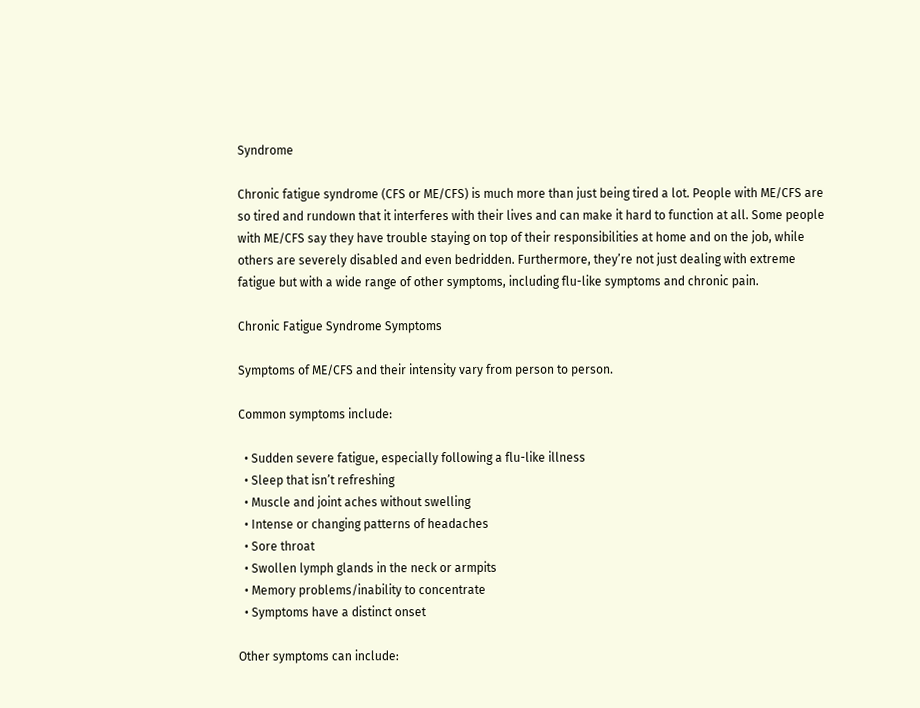Syndrome

Chronic fatigue syndrome (CFS or ME/CFS) is much more than just being tired a lot. People with ME/CFS are so tired and rundown that it interferes with their lives and can make it hard to function at all. Some people with ME/CFS say they have trouble staying on top of their responsibilities at home and on the job, while others are severely disabled and even bedridden. Furthermore, they’re not just dealing with extreme fatigue but with a wide range of other symptoms, including flu-like symptoms and chronic pain.

Chronic Fatigue Syndrome Symptoms

Symptoms of ME/CFS and their intensity vary from person to person.

Common symptoms include:

  • Sudden severe fatigue, especially following a flu-like illness
  • Sleep that isn’t refreshing
  • Muscle and joint aches without swelling
  • Intense or changing patterns of headaches
  • Sore throat
  • Swollen lymph glands in the neck or armpits
  • Memory problems/inability to concentrate
  • Symptoms have a distinct onset

Other symptoms can include: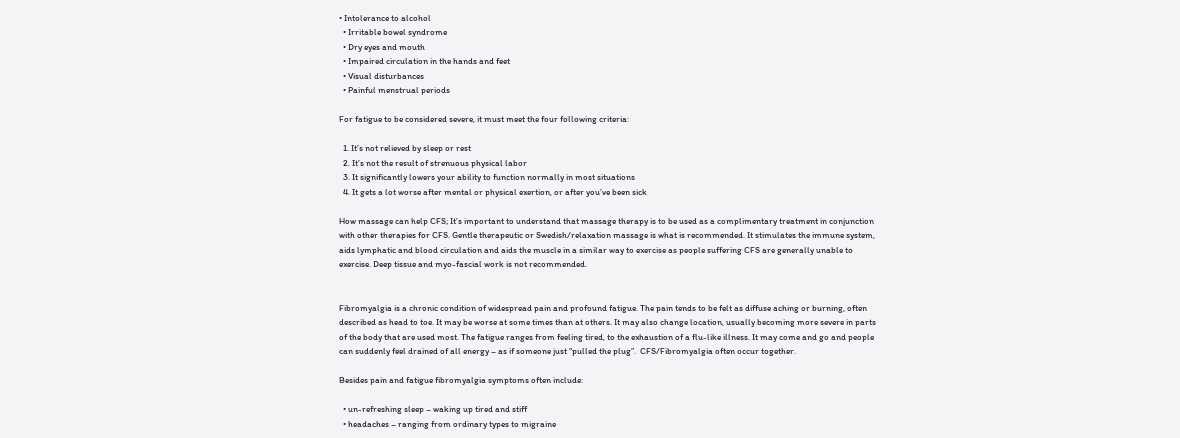• Intolerance to alcohol
  • Irritable bowel syndrome
  • Dry eyes and mouth
  • Impaired circulation in the hands and feet
  • Visual disturbances
  • Painful menstrual periods

For fatigue to be considered severe, it must meet the four following criteria:

  1. It’s not relieved by sleep or rest
  2. It’s not the result of strenuous physical labor
  3. It significantly lowers your ability to function normally in most situations
  4. It gets a lot worse after mental or physical exertion, or after you’ve been sick

How massage can help CFS; It’s important to understand that massage therapy is to be used as a complimentary treatment in conjunction with other therapies for CFS. Gentle therapeutic or Swedish/relaxation massage is what is recommended. It stimulates the immune system, aids lymphatic and blood circulation and aids the muscle in a similar way to exercise as people suffering CFS are generally unable to exercise. Deep tissue and myo-fascial work is not recommended.


Fibromyalgia is a chronic condition of widespread pain and profound fatigue. The pain tends to be felt as diffuse aching or burning, often described as head to toe. It may be worse at some times than at others. It may also change location, usually becoming more severe in parts of the body that are used most. The fatigue ranges from feeling tired, to the exhaustion of a flu-like illness. It may come and go and people can suddenly feel drained of all energy – as if someone just “pulled the plug”.  CFS/Fibromyalgia often occur together.

Besides pain and fatigue fibromyalgia symptoms often include:

  • un-refreshing sleep – waking up tired and stiff
  • headaches – ranging from ordinary types to migraine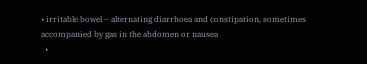• irritable bowel – alternating diarrhoea and constipation, sometimes accompanied by gas in the abdomen or nausea
  •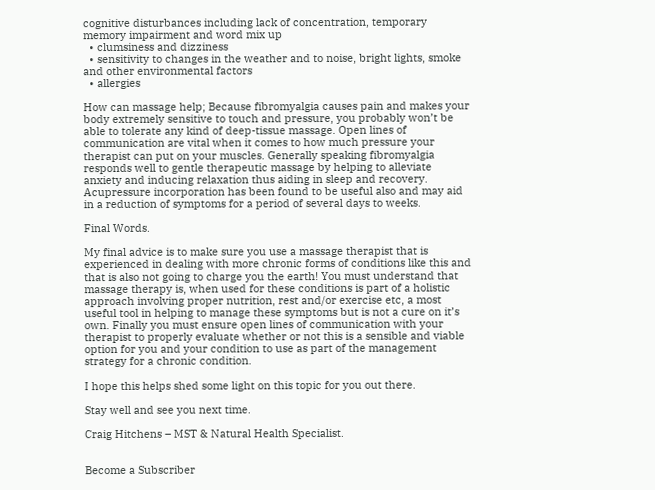cognitive disturbances including lack of concentration, temporary memory impairment and word mix up
  • clumsiness and dizziness
  • sensitivity to changes in the weather and to noise, bright lights, smoke and other environmental factors
  • allergies

How can massage help; Because fibromyalgia causes pain and makes your body extremely sensitive to touch and pressure, you probably won’t be able to tolerate any kind of deep-tissue massage. Open lines of communication are vital when it comes to how much pressure your therapist can put on your muscles. Generally speaking fibromyalgia responds well to gentle therapeutic massage by helping to alleviate anxiety and inducing relaxation thus aiding in sleep and recovery. Acupressure incorporation has been found to be useful also and may aid in a reduction of symptoms for a period of several days to weeks.

Final Words.

My final advice is to make sure you use a massage therapist that is experienced in dealing with more chronic forms of conditions like this and that is also not going to charge you the earth! You must understand that massage therapy is, when used for these conditions is part of a holistic approach involving proper nutrition, rest and/or exercise etc, a most useful tool in helping to manage these symptoms but is not a cure on it’s own. Finally you must ensure open lines of communication with your therapist to properly evaluate whether or not this is a sensible and viable option for you and your condition to use as part of the management strategy for a chronic condition.

I hope this helps shed some light on this topic for you out there.

Stay well and see you next time.

Craig Hitchens – MST & Natural Health Specialist.


Become a Subscriber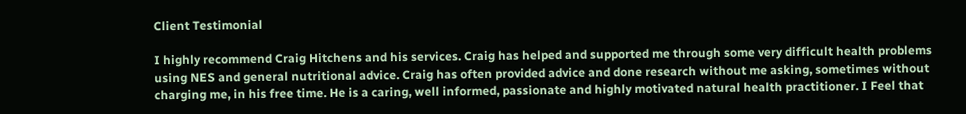Client Testimonial

I highly recommend Craig Hitchens and his services. Craig has helped and supported me through some very difficult health problems using NES and general nutritional advice. Craig has often provided advice and done research without me asking, sometimes without charging me, in his free time. He is a caring, well informed, passionate and highly motivated natural health practitioner. I Feel that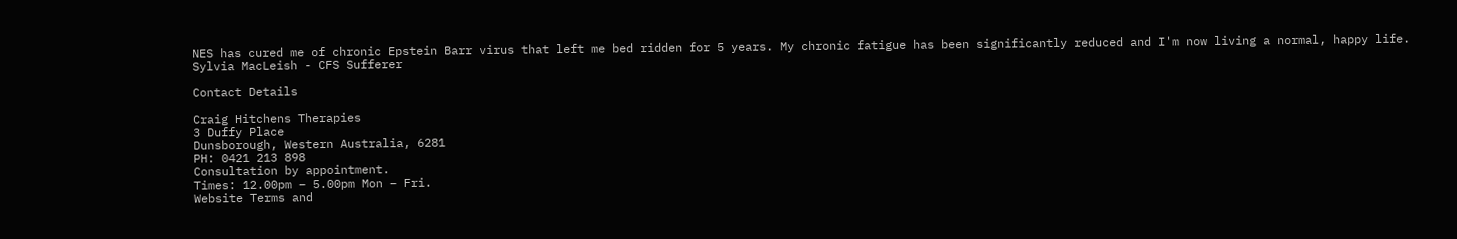NES has cured me of chronic Epstein Barr virus that left me bed ridden for 5 years. My chronic fatigue has been significantly reduced and I'm now living a normal, happy life.
Sylvia MacLeish - CFS Sufferer

Contact Details

Craig Hitchens Therapies
3 Duffy Place
Dunsborough, Western Australia, 6281
PH: 0421 213 898
Consultation by appointment.
Times: 12.00pm – 5.00pm Mon – Fri.
Website Terms and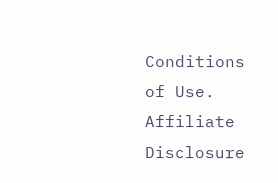Conditions of Use.
Affiliate Disclosure